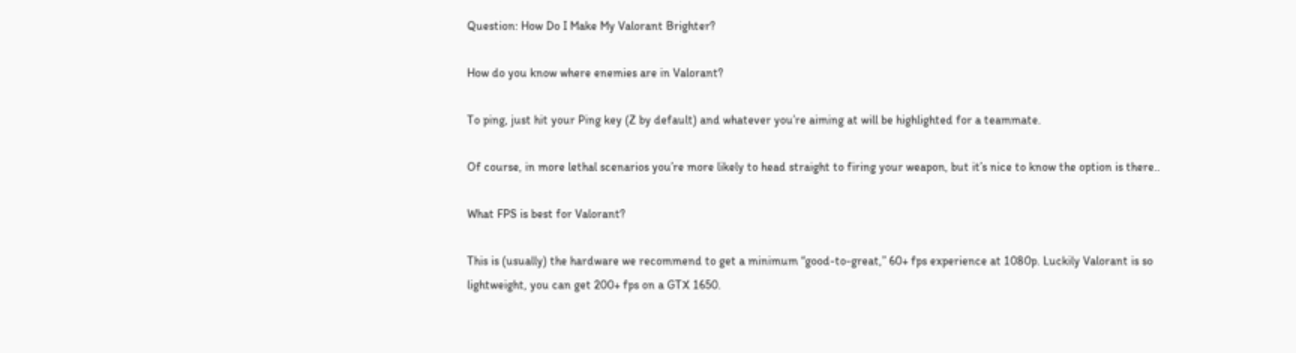Question: How Do I Make My Valorant Brighter?

How do you know where enemies are in Valorant?

To ping, just hit your Ping key (Z by default) and whatever you’re aiming at will be highlighted for a teammate.

Of course, in more lethal scenarios you’re more likely to head straight to firing your weapon, but it’s nice to know the option is there..

What FPS is best for Valorant?

This is (usually) the hardware we recommend to get a minimum “good-to-great,” 60+ fps experience at 1080p. Luckily Valorant is so lightweight, you can get 200+ fps on a GTX 1650.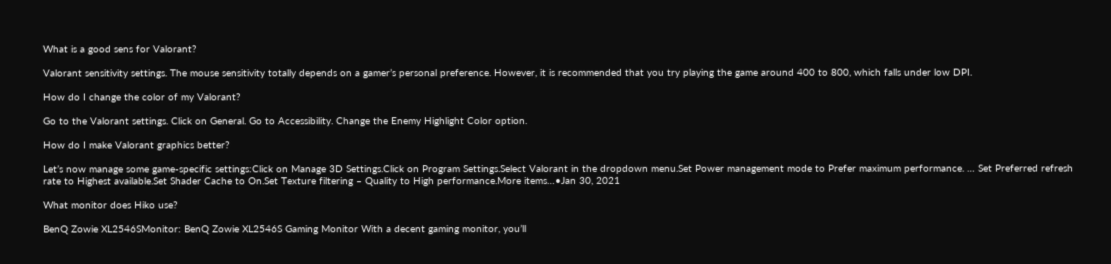What is a good sens for Valorant?

Valorant sensitivity settings. The mouse sensitivity totally depends on a gamer’s personal preference. However, it is recommended that you try playing the game around 400 to 800, which falls under low DPI.

How do I change the color of my Valorant?

Go to the Valorant settings. Click on General. Go to Accessibility. Change the Enemy Highlight Color option.

How do I make Valorant graphics better?

Let’s now manage some game-specific settings:Click on Manage 3D Settings.Click on Program Settings.Select Valorant in the dropdown menu.Set Power management mode to Prefer maximum performance. … Set Preferred refresh rate to Highest available.Set Shader Cache to On.Set Texture filtering – Quality to High performance.More items…•Jan 30, 2021

What monitor does Hiko use?

BenQ Zowie XL2546SMonitor: BenQ Zowie XL2546S Gaming Monitor With a decent gaming monitor, you’ll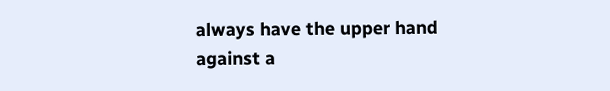always have the upper hand against a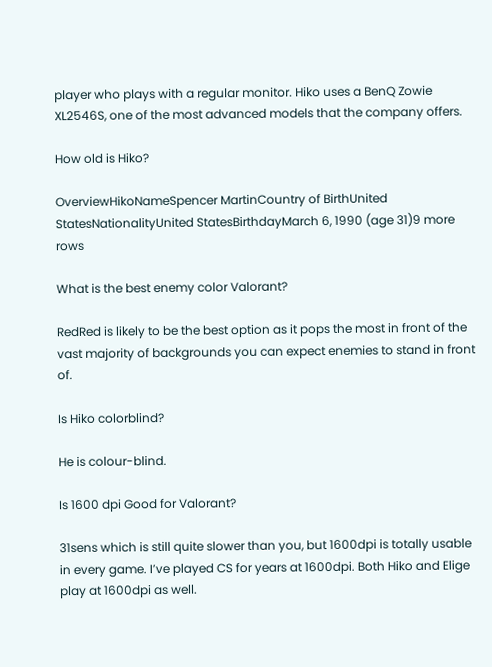player who plays with a regular monitor. Hiko uses a BenQ Zowie XL2546S, one of the most advanced models that the company offers.

How old is Hiko?

OverviewHikoNameSpencer MartinCountry of BirthUnited StatesNationalityUnited StatesBirthdayMarch 6, 1990 (age 31)9 more rows

What is the best enemy color Valorant?

RedRed is likely to be the best option as it pops the most in front of the vast majority of backgrounds you can expect enemies to stand in front of.

Is Hiko colorblind?

He is colour-blind.

Is 1600 dpi Good for Valorant?

31sens which is still quite slower than you, but 1600dpi is totally usable in every game. I’ve played CS for years at 1600dpi. Both Hiko and Elige play at 1600dpi as well.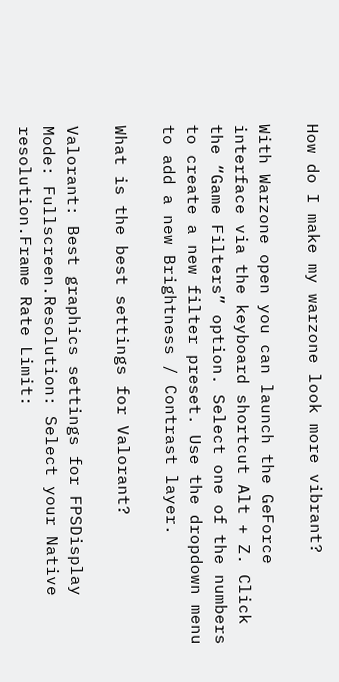How do I make my warzone look more vibrant?

With Warzone open you can launch the GeForce interface via the keyboard shortcut Alt + Z. Click the “Game Filters” option. Select one of the numbers to create a new filter preset. Use the dropdown menu to add a new Brightness / Contrast layer.

What is the best settings for Valorant?

Valorant: Best graphics settings for FPSDisplay Mode: Fullscreen.Resolution: Select your Native resolution.Frame Rate Limit: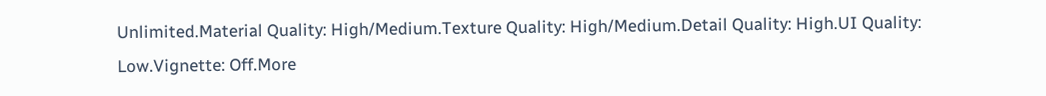Unlimited.Material Quality: High/Medium.Texture Quality: High/Medium.Detail Quality: High.UI Quality: Low.Vignette: Off.More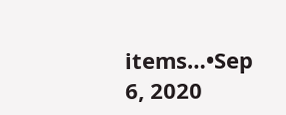items…•Sep 6, 2020